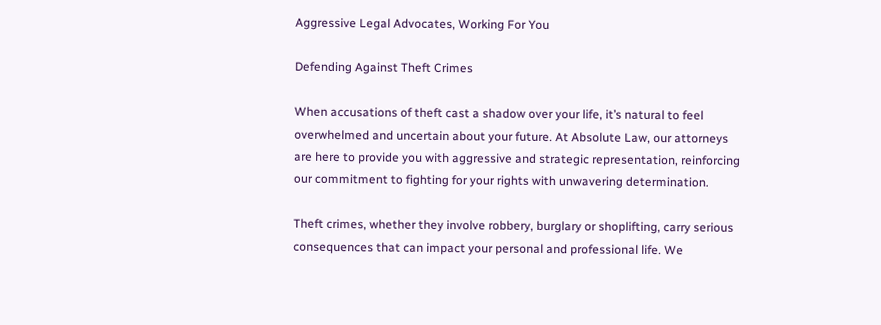Aggressive Legal Advocates, Working For You

Defending Against Theft Crimes

When accusations of theft cast a shadow over your life, it’s natural to feel overwhelmed and uncertain about your future. At Absolute Law, our attorneys are here to provide you with aggressive and strategic representation, reinforcing our commitment to fighting for your rights with unwavering determination.

Theft crimes, whether they involve robbery, burglary or shoplifting, carry serious consequences that can impact your personal and professional life. We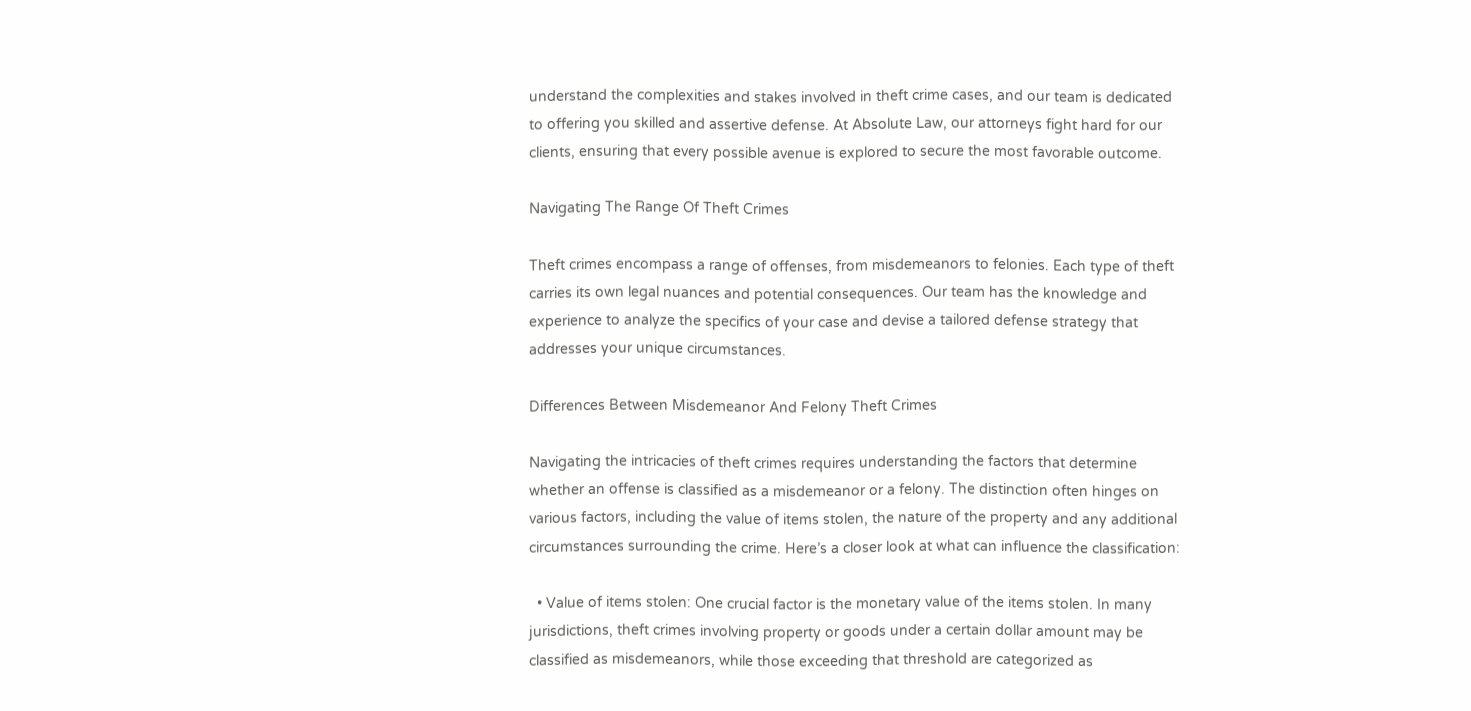understand the complexities and stakes involved in theft crime cases, and our team is dedicated to offering you skilled and assertive defense. At Absolute Law, our attorneys fight hard for our clients, ensuring that every possible avenue is explored to secure the most favorable outcome.

Navigating The Range Of Theft Crimes

Theft crimes encompass a range of offenses, from misdemeanors to felonies. Each type of theft carries its own legal nuances and potential consequences. Our team has the knowledge and experience to analyze the specifics of your case and devise a tailored defense strategy that addresses your unique circumstances.

Differences Between Misdemeanor And Felony Theft Crimes

Navigating the intricacies of theft crimes requires understanding the factors that determine whether an offense is classified as a misdemeanor or a felony. The distinction often hinges on various factors, including the value of items stolen, the nature of the property and any additional circumstances surrounding the crime. Here’s a closer look at what can influence the classification:

  • Value of items stolen: One crucial factor is the monetary value of the items stolen. In many jurisdictions, theft crimes involving property or goods under a certain dollar amount may be classified as misdemeanors, while those exceeding that threshold are categorized as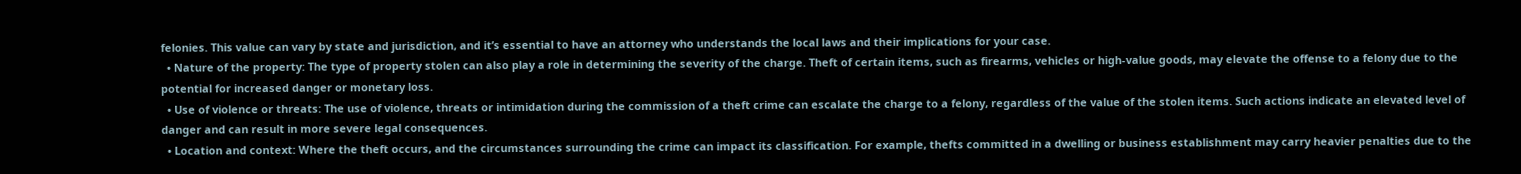felonies. This value can vary by state and jurisdiction, and it’s essential to have an attorney who understands the local laws and their implications for your case.
  • Nature of the property: The type of property stolen can also play a role in determining the severity of the charge. Theft of certain items, such as firearms, vehicles or high-value goods, may elevate the offense to a felony due to the potential for increased danger or monetary loss.
  • Use of violence or threats: The use of violence, threats or intimidation during the commission of a theft crime can escalate the charge to a felony, regardless of the value of the stolen items. Such actions indicate an elevated level of danger and can result in more severe legal consequences.
  • Location and context: Where the theft occurs, and the circumstances surrounding the crime can impact its classification. For example, thefts committed in a dwelling or business establishment may carry heavier penalties due to the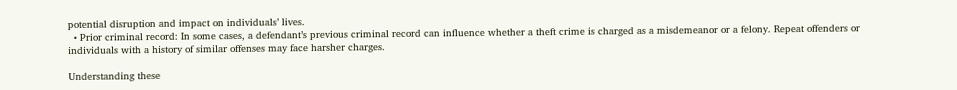potential disruption and impact on individuals’ lives.
  • Prior criminal record: In some cases, a defendant’s previous criminal record can influence whether a theft crime is charged as a misdemeanor or a felony. Repeat offenders or individuals with a history of similar offenses may face harsher charges.

Understanding these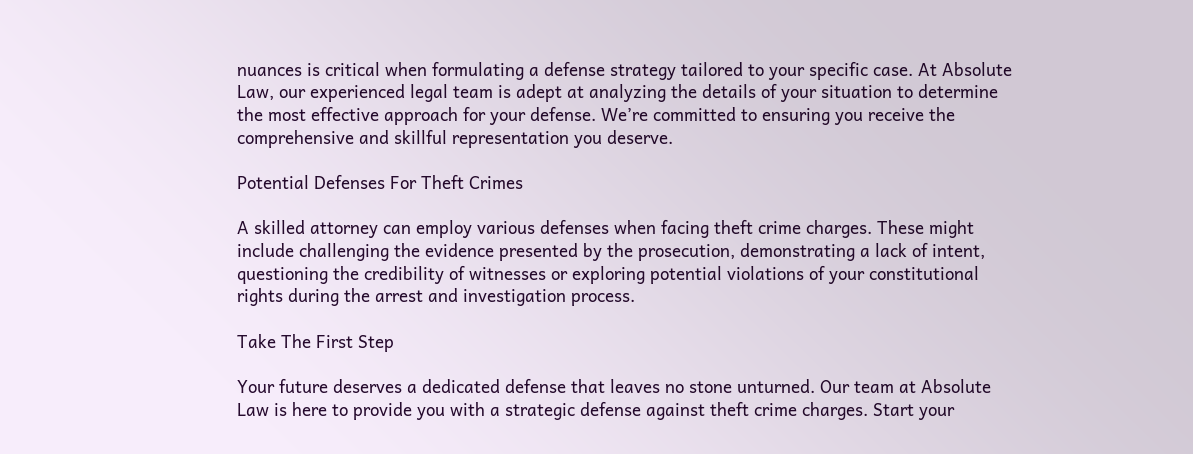nuances is critical when formulating a defense strategy tailored to your specific case. At Absolute Law, our experienced legal team is adept at analyzing the details of your situation to determine the most effective approach for your defense. We’re committed to ensuring you receive the comprehensive and skillful representation you deserve.

Potential Defenses For Theft Crimes

A skilled attorney can employ various defenses when facing theft crime charges. These might include challenging the evidence presented by the prosecution, demonstrating a lack of intent, questioning the credibility of witnesses or exploring potential violations of your constitutional rights during the arrest and investigation process.

Take The First Step

Your future deserves a dedicated defense that leaves no stone unturned. Our team at Absolute Law is here to provide you with a strategic defense against theft crime charges. Start your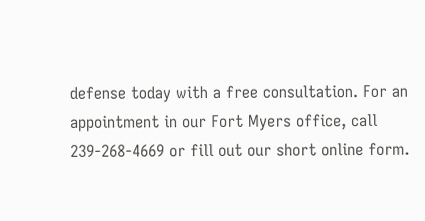defense today with a free consultation. For an appointment in our Fort Myers office, call 239-268-4669 or fill out our short online form.